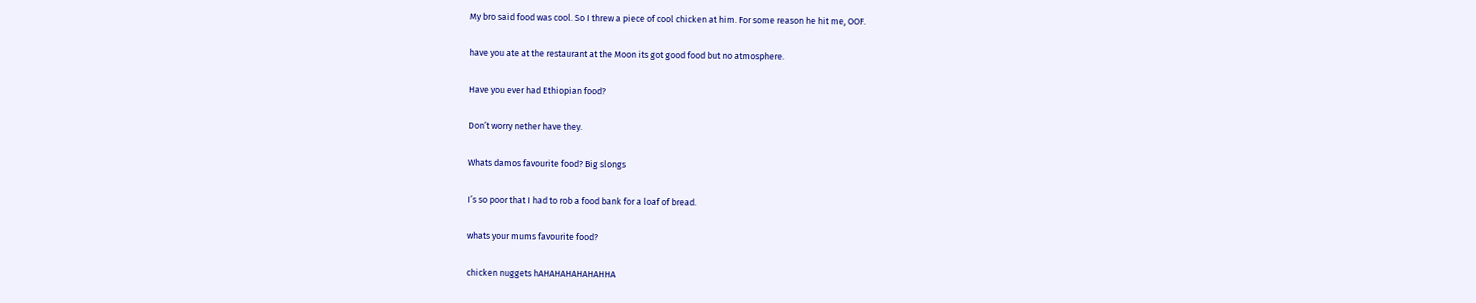My bro said food was cool. So I threw a piece of cool chicken at him. For some reason he hit me, OOF.

have you ate at the restaurant at the Moon its got good food but no atmosphere.

Have you ever had Ethiopian food?

Don’t worry nether have they.

Whats damos favourite food? Big slongs

I’s so poor that I had to rob a food bank for a loaf of bread.

whats your mums favourite food?

chicken nuggets hAHAHAHAHAHAHHA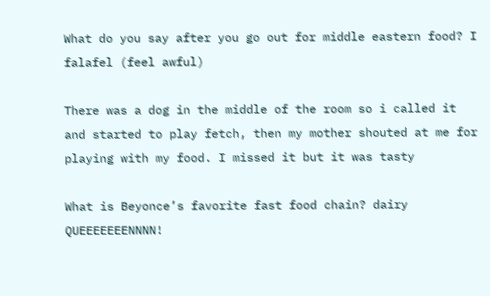What do you say after you go out for middle eastern food? I falafel (feel awful)

There was a dog in the middle of the room so i called it and started to play fetch, then my mother shouted at me for playing with my food. I missed it but it was tasty

What is Beyonce’s favorite fast food chain? dairy QUEEEEEEENNNN!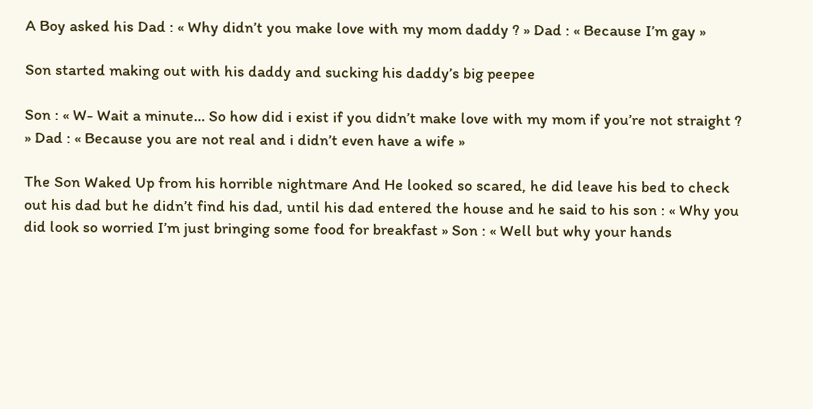A Boy asked his Dad : « Why didn’t you make love with my mom daddy ? » Dad : « Because I’m gay »

Son started making out with his daddy and sucking his daddy’s big peepee

Son : « W- Wait a minute… So how did i exist if you didn’t make love with my mom if you’re not straight ? » Dad : « Because you are not real and i didn’t even have a wife »

The Son Waked Up from his horrible nightmare And He looked so scared, he did leave his bed to check out his dad but he didn’t find his dad, until his dad entered the house and he said to his son : « Why you did look so worried I’m just bringing some food for breakfast » Son : « Well but why your hands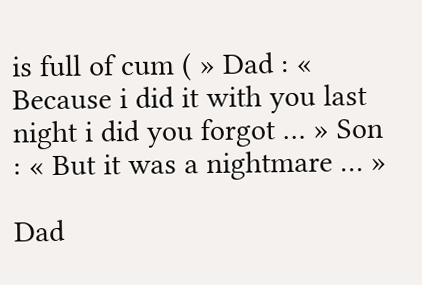is full of cum ( » Dad : « Because i did it with you last night i did you forgot … » Son : « But it was a nightmare … »

Dad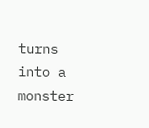turns into a monster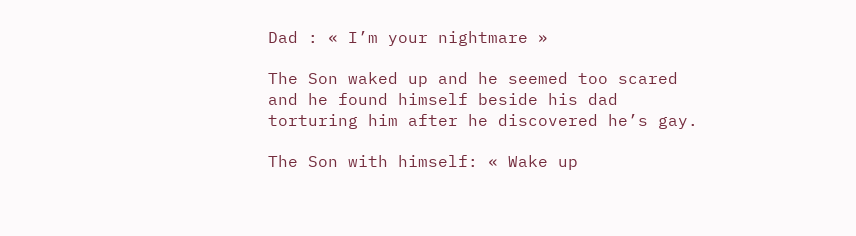Dad : « I’m your nightmare »

The Son waked up and he seemed too scared and he found himself beside his dad torturing him after he discovered he’s gay.

The Son with himself: « Wake up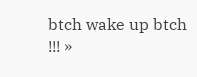btch wake up btch !!! »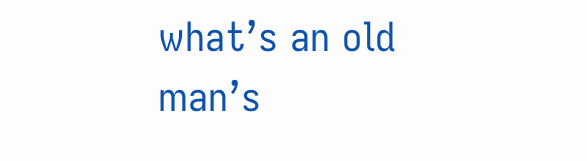what’s an old man’s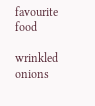favourite food

wrinkled onions